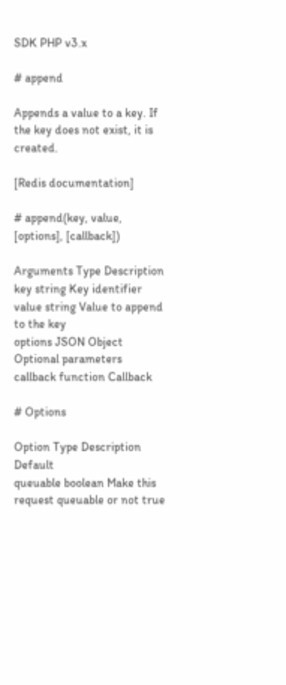SDK PHP v3.x

# append

Appends a value to a key. If the key does not exist, it is created.

[Redis documentation]

# append(key, value, [options], [callback])

Arguments Type Description
key string Key identifier
value string Value to append to the key
options JSON Object Optional parameters
callback function Callback

# Options

Option Type Description Default
queuable boolean Make this request queuable or not true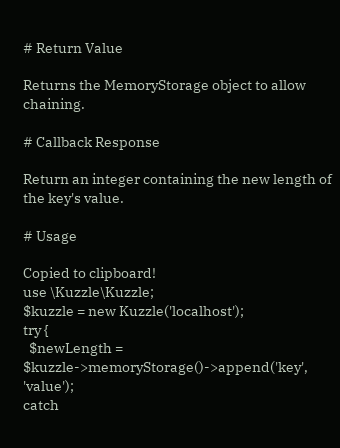# Return Value

Returns the MemoryStorage object to allow chaining.

# Callback Response

Return an integer containing the new length of the key's value.

# Usage

Copied to clipboard!
use \Kuzzle\Kuzzle;
$kuzzle = new Kuzzle('localhost');
try {
  $newLength = $kuzzle->memoryStorage()->append('key', 'value');
catch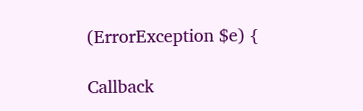(ErrorException $e) {

Callback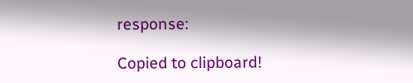response:

Copied to clipboard!